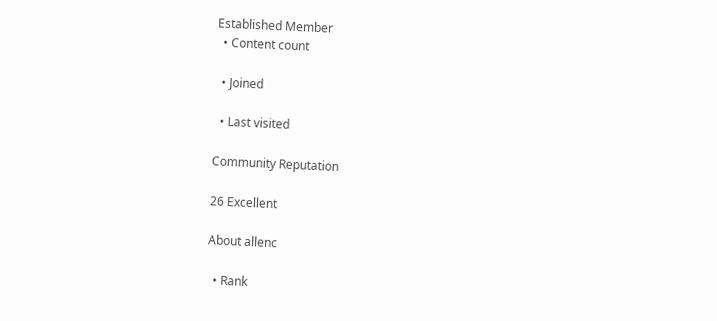Established Member
  • Content count

  • Joined

  • Last visited

Community Reputation

26 Excellent

About allenc

  • Rank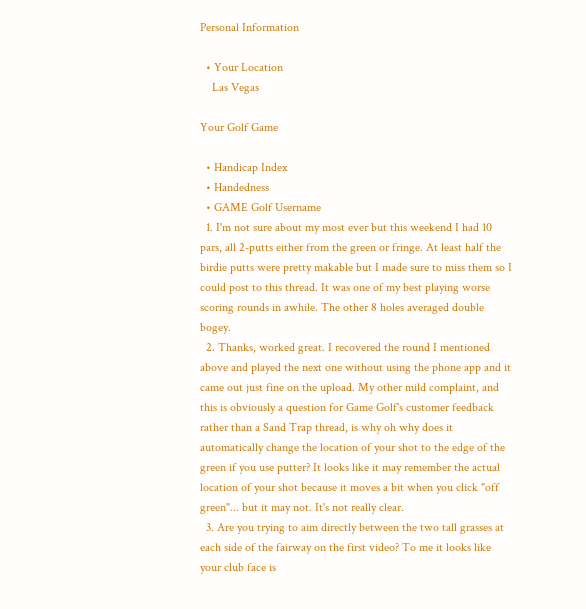Personal Information

  • Your Location
    Las Vegas

Your Golf Game

  • Handicap Index
  • Handedness
  • GAME Golf Username
  1. I'm not sure about my most ever but this weekend I had 10 pars, all 2-putts either from the green or fringe. At least half the birdie putts were pretty makable but I made sure to miss them so I could post to this thread. It was one of my best playing worse scoring rounds in awhile. The other 8 holes averaged double bogey.
  2. Thanks, worked great. I recovered the round I mentioned above and played the next one without using the phone app and it came out just fine on the upload. My other mild complaint, and this is obviously a question for Game Golf's customer feedback rather than a Sand Trap thread, is why oh why does it automatically change the location of your shot to the edge of the green if you use putter? It looks like it may remember the actual location of your shot because it moves a bit when you click "off green"... but it may not. It's not really clear.
  3. Are you trying to aim directly between the two tall grasses at each side of the fairway on the first video? To me it looks like your club face is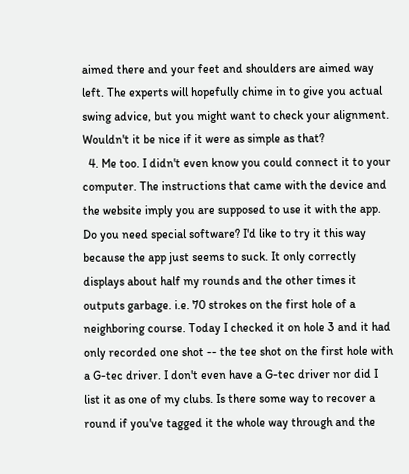aimed there and your feet and shoulders are aimed way left. The experts will hopefully chime in to give you actual swing advice, but you might want to check your alignment. Wouldn't it be nice if it were as simple as that?
  4. Me too. I didn't even know you could connect it to your computer. The instructions that came with the device and the website imply you are supposed to use it with the app. Do you need special software? I'd like to try it this way because the app just seems to suck. It only correctly displays about half my rounds and the other times it outputs garbage. i.e. 70 strokes on the first hole of a neighboring course. Today I checked it on hole 3 and it had only recorded one shot -- the tee shot on the first hole with a G-tec driver. I don't even have a G-tec driver nor did I list it as one of my clubs. Is there some way to recover a round if you've tagged it the whole way through and the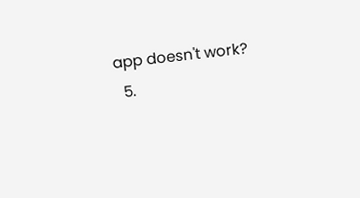app doesn't work?
  5.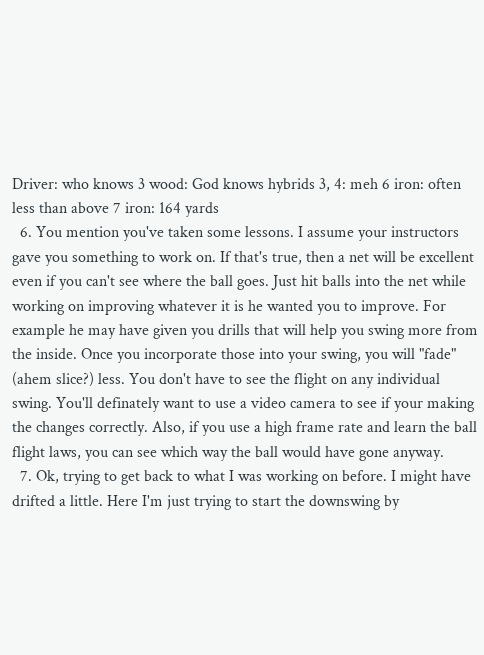Driver: who knows 3 wood: God knows hybrids 3, 4: meh 6 iron: often less than above 7 iron: 164 yards
  6. You mention you've taken some lessons. I assume your instructors gave you something to work on. If that's true, then a net will be excellent even if you can't see where the ball goes. Just hit balls into the net while working on improving whatever it is he wanted you to improve. For example he may have given you drills that will help you swing more from the inside. Once you incorporate those into your swing, you will "fade" (ahem slice?) less. You don't have to see the flight on any individual swing. You'll definately want to use a video camera to see if your making the changes correctly. Also, if you use a high frame rate and learn the ball flight laws, you can see which way the ball would have gone anyway.
  7. Ok, trying to get back to what I was working on before. I might have drifted a little. Here I'm just trying to start the downswing by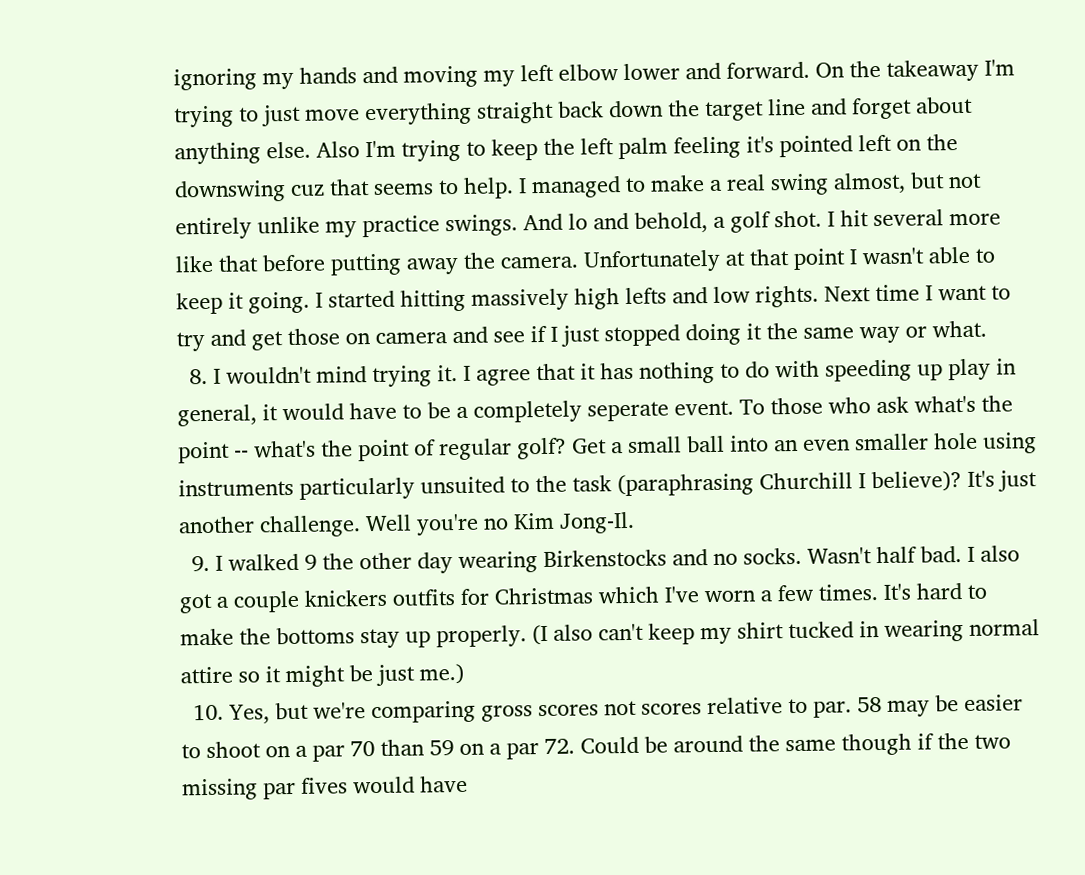ignoring my hands and moving my left elbow lower and forward. On the takeaway I'm trying to just move everything straight back down the target line and forget about anything else. Also I'm trying to keep the left palm feeling it's pointed left on the downswing cuz that seems to help. I managed to make a real swing almost, but not entirely unlike my practice swings. And lo and behold, a golf shot. I hit several more like that before putting away the camera. Unfortunately at that point I wasn't able to keep it going. I started hitting massively high lefts and low rights. Next time I want to try and get those on camera and see if I just stopped doing it the same way or what.
  8. I wouldn't mind trying it. I agree that it has nothing to do with speeding up play in general, it would have to be a completely seperate event. To those who ask what's the point -- what's the point of regular golf? Get a small ball into an even smaller hole using instruments particularly unsuited to the task (paraphrasing Churchill I believe)? It's just another challenge. Well you're no Kim Jong-Il.
  9. I walked 9 the other day wearing Birkenstocks and no socks. Wasn't half bad. I also got a couple knickers outfits for Christmas which I've worn a few times. It's hard to make the bottoms stay up properly. (I also can't keep my shirt tucked in wearing normal attire so it might be just me.)
  10. Yes, but we're comparing gross scores not scores relative to par. 58 may be easier to shoot on a par 70 than 59 on a par 72. Could be around the same though if the two missing par fives would have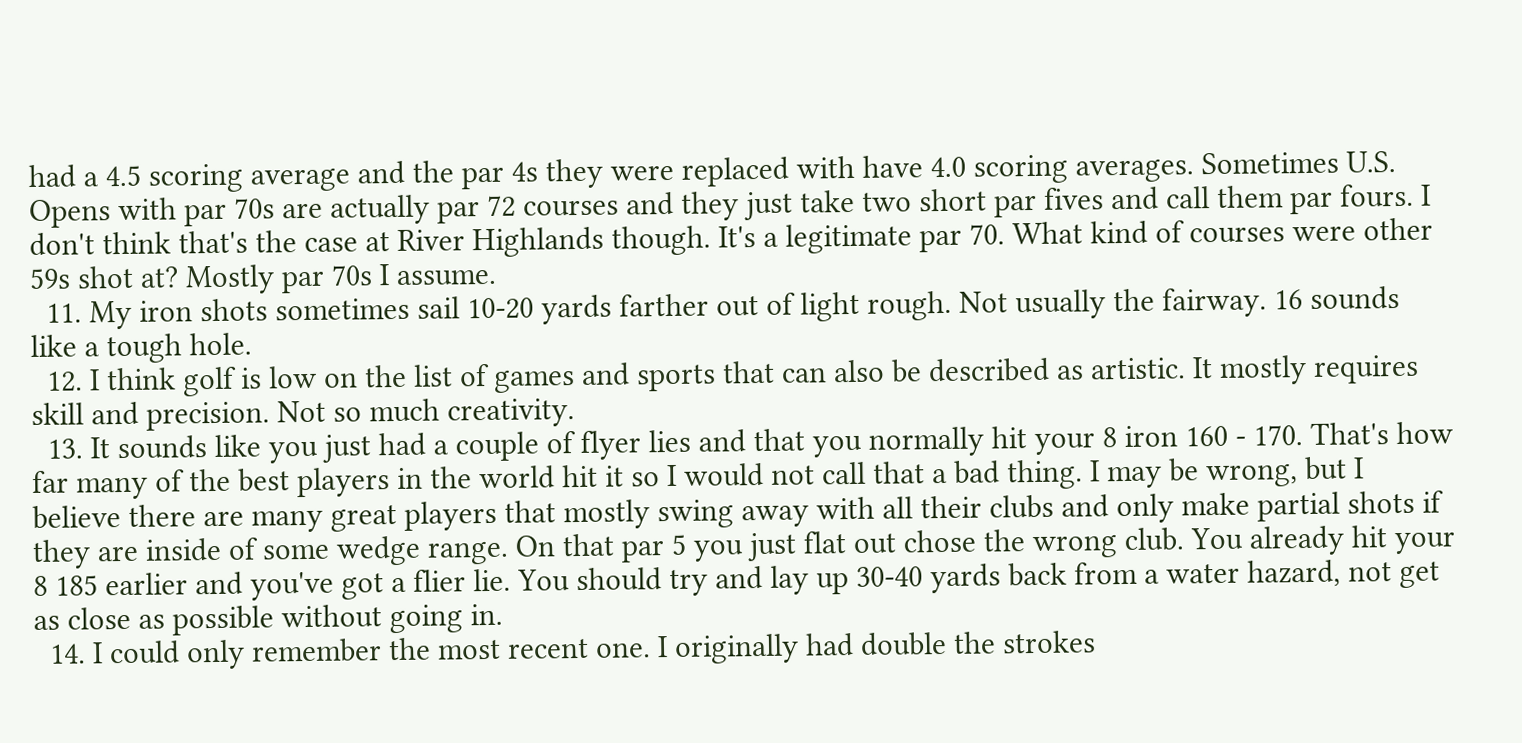had a 4.5 scoring average and the par 4s they were replaced with have 4.0 scoring averages. Sometimes U.S. Opens with par 70s are actually par 72 courses and they just take two short par fives and call them par fours. I don't think that's the case at River Highlands though. It's a legitimate par 70. What kind of courses were other 59s shot at? Mostly par 70s I assume.
  11. My iron shots sometimes sail 10-20 yards farther out of light rough. Not usually the fairway. 16 sounds like a tough hole.
  12. I think golf is low on the list of games and sports that can also be described as artistic. It mostly requires skill and precision. Not so much creativity.
  13. It sounds like you just had a couple of flyer lies and that you normally hit your 8 iron 160 - 170. That's how far many of the best players in the world hit it so I would not call that a bad thing. I may be wrong, but I believe there are many great players that mostly swing away with all their clubs and only make partial shots if they are inside of some wedge range. On that par 5 you just flat out chose the wrong club. You already hit your 8 185 earlier and you've got a flier lie. You should try and lay up 30-40 yards back from a water hazard, not get as close as possible without going in.
  14. I could only remember the most recent one. I originally had double the strokes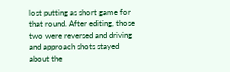lost putting as short game for that round. After editing, those two were reversed and driving and approach shots stayed about the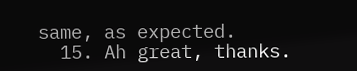same, as expected.
  15. Ah great, thanks.